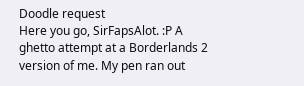Doodle request
Here you go, SirFapsAlot. :P A ghetto attempt at a Borderlands 2 version of me. My pen ran out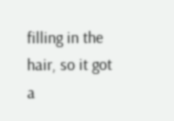filling in the hair, so it got a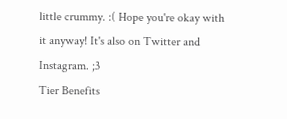little crummy. :( Hope you're okay with it anyway! It's also on Twitter and Instagram. ;3
Tier Benefits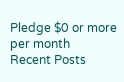Pledge $0 or more per month
Recent Posts